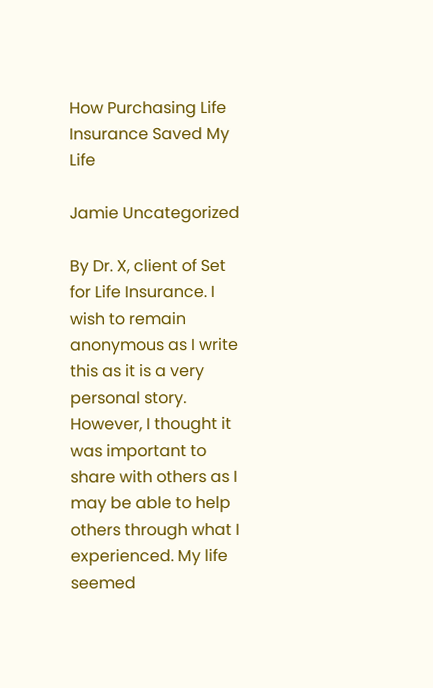How Purchasing Life Insurance Saved My Life

Jamie Uncategorized

By Dr. X, client of Set for Life Insurance. I wish to remain anonymous as I write this as it is a very personal story. However, I thought it was important to share with others as I may be able to help others through what I experienced. My life seemed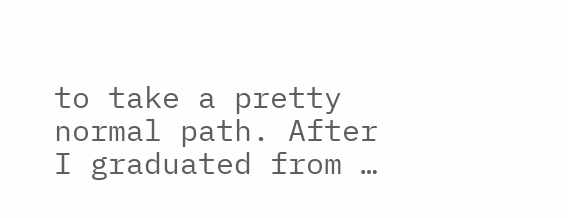to take a pretty normal path. After I graduated from …